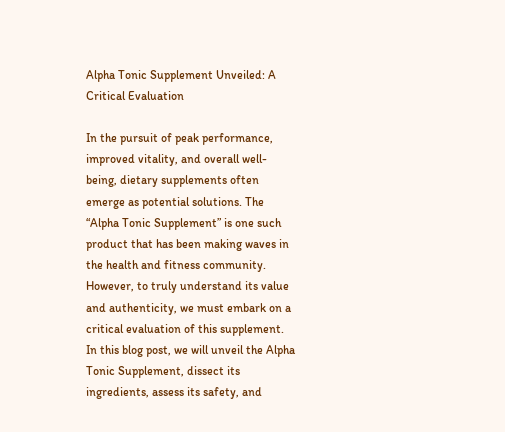Alpha Tonic Supplement Unveiled: A Critical Evaluation

In the pursuit of peak performance, improved vitality, and overall well-being, dietary supplements often emerge as potential solutions. The “Alpha Tonic Supplement” is one such product that has been making waves in the health and fitness community. However, to truly understand its value and authenticity, we must embark on a critical evaluation of this supplement. In this blog post, we will unveil the Alpha Tonic Supplement, dissect its ingredients, assess its safety, and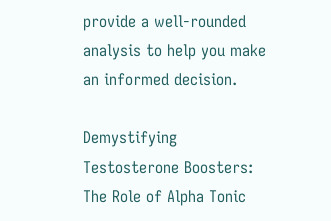provide a well-rounded analysis to help you make an informed decision.

Demystifying Testosterone Boosters: The Role of Alpha Tonic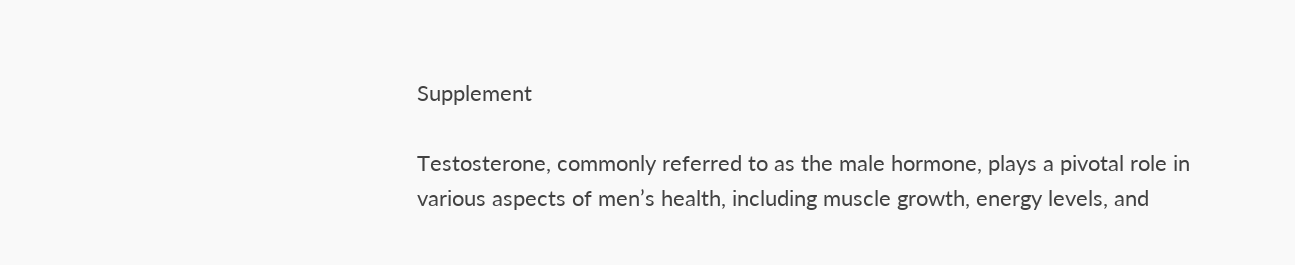Supplement

Testosterone, commonly referred to as the male hormone, plays a pivotal role in various aspects of men’s health, including muscle growth, energy levels, and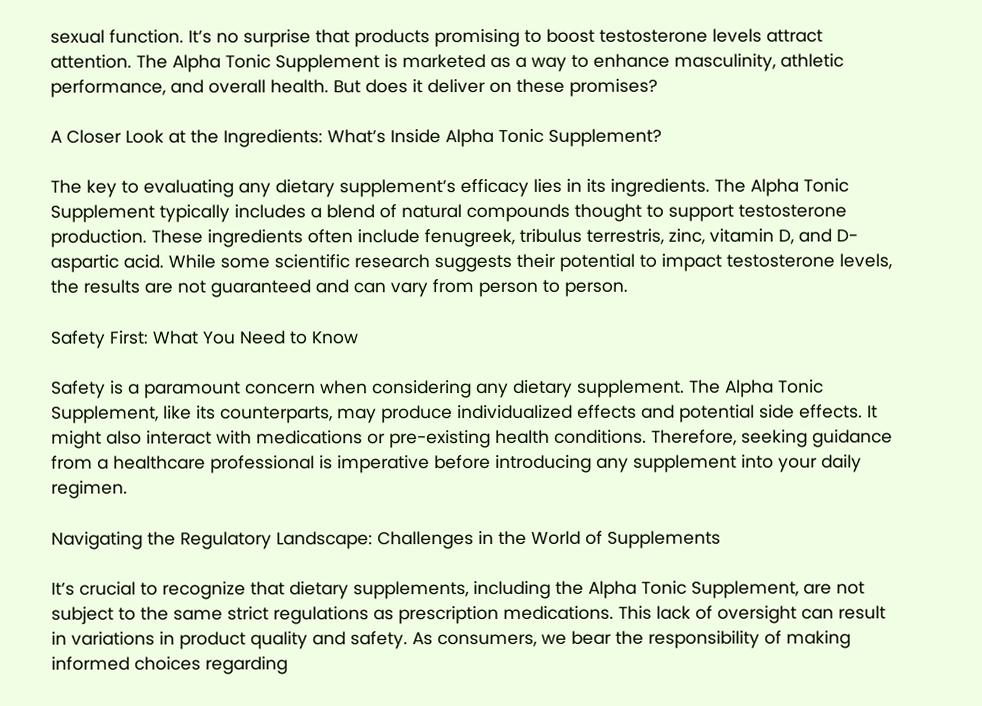sexual function. It’s no surprise that products promising to boost testosterone levels attract attention. The Alpha Tonic Supplement is marketed as a way to enhance masculinity, athletic performance, and overall health. But does it deliver on these promises?

A Closer Look at the Ingredients: What’s Inside Alpha Tonic Supplement?

The key to evaluating any dietary supplement’s efficacy lies in its ingredients. The Alpha Tonic Supplement typically includes a blend of natural compounds thought to support testosterone production. These ingredients often include fenugreek, tribulus terrestris, zinc, vitamin D, and D-aspartic acid. While some scientific research suggests their potential to impact testosterone levels, the results are not guaranteed and can vary from person to person.

Safety First: What You Need to Know

Safety is a paramount concern when considering any dietary supplement. The Alpha Tonic Supplement, like its counterparts, may produce individualized effects and potential side effects. It might also interact with medications or pre-existing health conditions. Therefore, seeking guidance from a healthcare professional is imperative before introducing any supplement into your daily regimen.

Navigating the Regulatory Landscape: Challenges in the World of Supplements

It’s crucial to recognize that dietary supplements, including the Alpha Tonic Supplement, are not subject to the same strict regulations as prescription medications. This lack of oversight can result in variations in product quality and safety. As consumers, we bear the responsibility of making informed choices regarding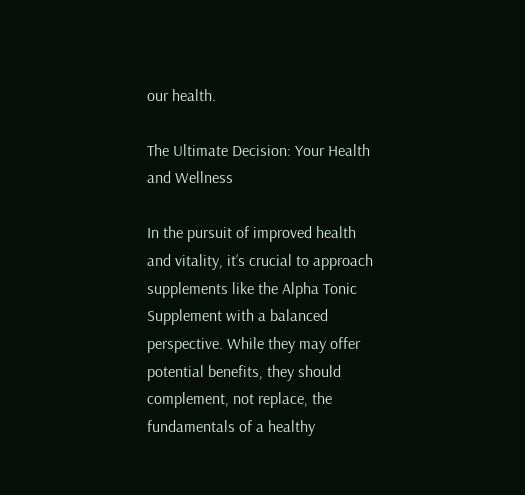our health.

The Ultimate Decision: Your Health and Wellness

In the pursuit of improved health and vitality, it’s crucial to approach supplements like the Alpha Tonic Supplement with a balanced perspective. While they may offer potential benefits, they should complement, not replace, the fundamentals of a healthy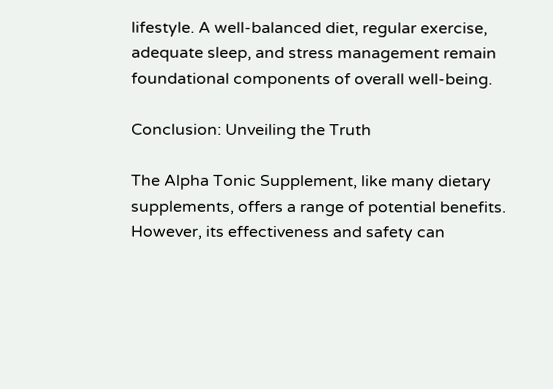lifestyle. A well-balanced diet, regular exercise, adequate sleep, and stress management remain foundational components of overall well-being.

Conclusion: Unveiling the Truth

The Alpha Tonic Supplement, like many dietary supplements, offers a range of potential benefits. However, its effectiveness and safety can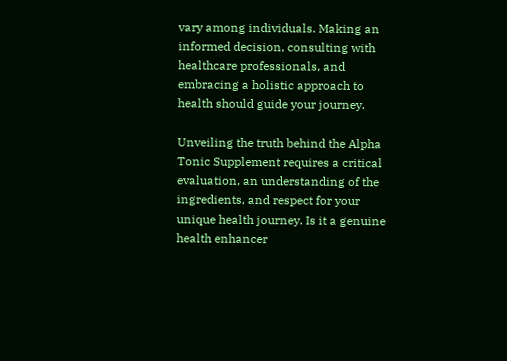vary among individuals. Making an informed decision, consulting with healthcare professionals, and embracing a holistic approach to health should guide your journey.

Unveiling the truth behind the Alpha Tonic Supplement requires a critical evaluation, an understanding of the ingredients, and respect for your unique health journey. Is it a genuine health enhancer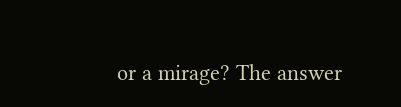or a mirage? The answer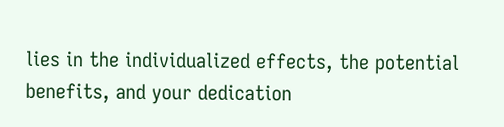lies in the individualized effects, the potential benefits, and your dedication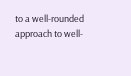to a well-rounded approach to well-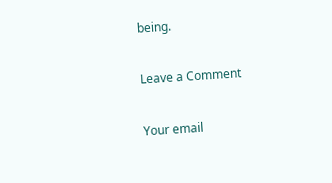being.

Leave a Comment

Your email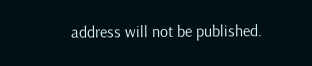address will not be published.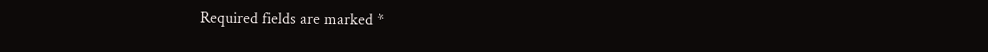Required fields are marked *